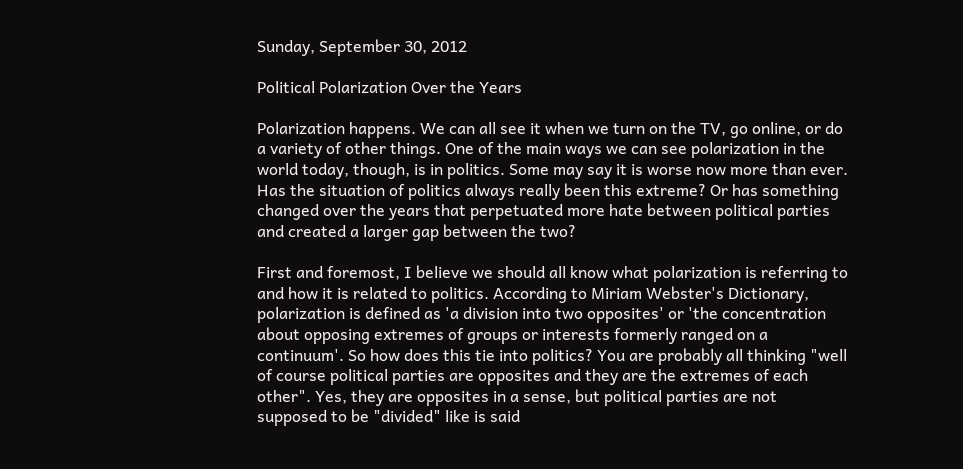Sunday, September 30, 2012

Political Polarization Over the Years

Polarization happens. We can all see it when we turn on the TV, go online, or do a variety of other things. One of the main ways we can see polarization in the world today, though, is in politics. Some may say it is worse now more than ever. Has the situation of politics always really been this extreme? Or has something changed over the years that perpetuated more hate between political parties and created a larger gap between the two?

First and foremost, I believe we should all know what polarization is referring to and how it is related to politics. According to Miriam Webster's Dictionary, polarization is defined as 'a division into two opposites' or 'the concentration about opposing extremes of groups or interests formerly ranged on a continuum'. So how does this tie into politics? You are probably all thinking "well of course political parties are opposites and they are the extremes of each other". Yes, they are opposites in a sense, but political parties are not supposed to be "divided" like is said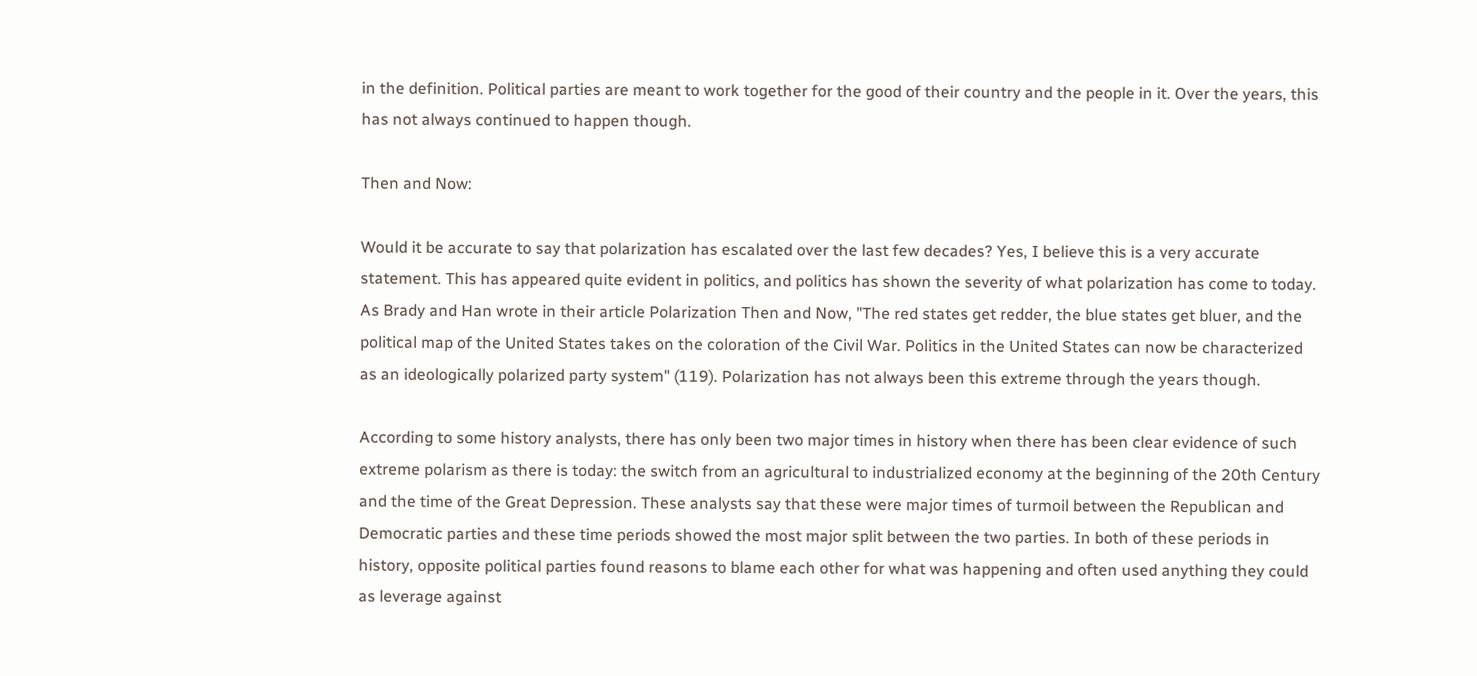in the definition. Political parties are meant to work together for the good of their country and the people in it. Over the years, this has not always continued to happen though.

Then and Now:

Would it be accurate to say that polarization has escalated over the last few decades? Yes, I believe this is a very accurate statement. This has appeared quite evident in politics, and politics has shown the severity of what polarization has come to today. As Brady and Han wrote in their article Polarization Then and Now, "The red states get redder, the blue states get bluer, and the political map of the United States takes on the coloration of the Civil War. Politics in the United States can now be characterized as an ideologically polarized party system" (119). Polarization has not always been this extreme through the years though.

According to some history analysts, there has only been two major times in history when there has been clear evidence of such extreme polarism as there is today: the switch from an agricultural to industrialized economy at the beginning of the 20th Century and the time of the Great Depression. These analysts say that these were major times of turmoil between the Republican and Democratic parties and these time periods showed the most major split between the two parties. In both of these periods in history, opposite political parties found reasons to blame each other for what was happening and often used anything they could as leverage against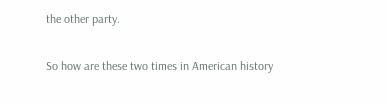the other party.

So how are these two times in American history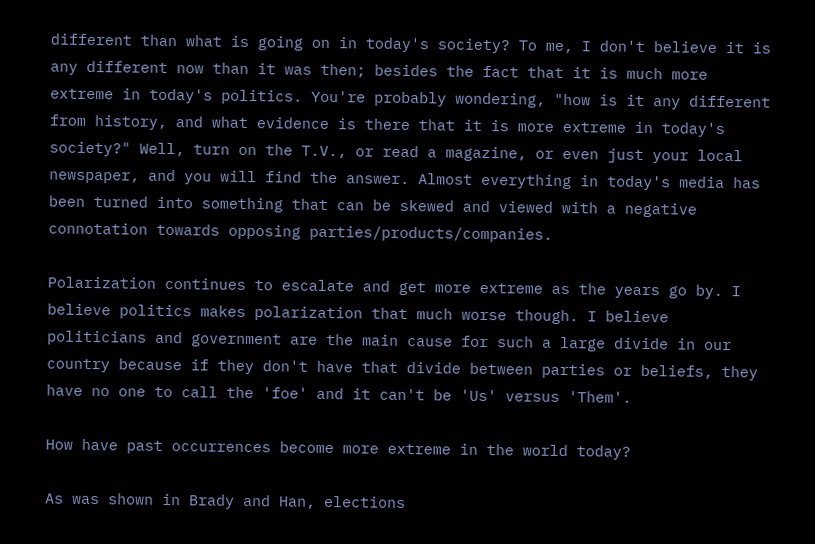different than what is going on in today's society? To me, I don't believe it is any different now than it was then; besides the fact that it is much more extreme in today's politics. You're probably wondering, "how is it any different from history, and what evidence is there that it is more extreme in today's society?" Well, turn on the T.V., or read a magazine, or even just your local newspaper, and you will find the answer. Almost everything in today's media has been turned into something that can be skewed and viewed with a negative connotation towards opposing parties/products/companies.

Polarization continues to escalate and get more extreme as the years go by. I believe politics makes polarization that much worse though. I believe politicians and government are the main cause for such a large divide in our country because if they don't have that divide between parties or beliefs, they have no one to call the 'foe' and it can't be 'Us' versus 'Them'.

How have past occurrences become more extreme in the world today?

As was shown in Brady and Han, elections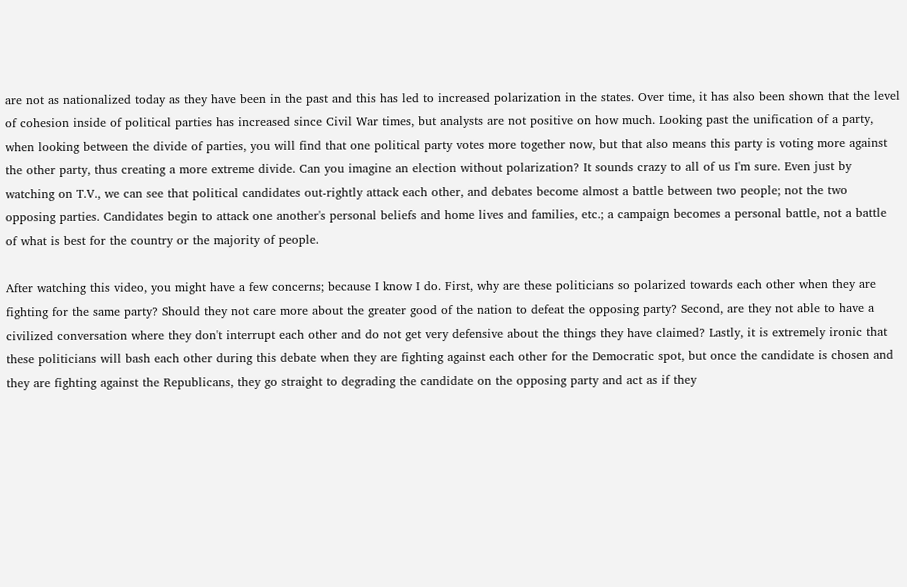are not as nationalized today as they have been in the past and this has led to increased polarization in the states. Over time, it has also been shown that the level of cohesion inside of political parties has increased since Civil War times, but analysts are not positive on how much. Looking past the unification of a party, when looking between the divide of parties, you will find that one political party votes more together now, but that also means this party is voting more against the other party, thus creating a more extreme divide. Can you imagine an election without polarization? It sounds crazy to all of us I'm sure. Even just by watching on T.V., we can see that political candidates out-rightly attack each other, and debates become almost a battle between two people; not the two opposing parties. Candidates begin to attack one another's personal beliefs and home lives and families, etc.; a campaign becomes a personal battle, not a battle of what is best for the country or the majority of people.

After watching this video, you might have a few concerns; because I know I do. First, why are these politicians so polarized towards each other when they are fighting for the same party? Should they not care more about the greater good of the nation to defeat the opposing party? Second, are they not able to have a civilized conversation where they don't interrupt each other and do not get very defensive about the things they have claimed? Lastly, it is extremely ironic that these politicians will bash each other during this debate when they are fighting against each other for the Democratic spot, but once the candidate is chosen and they are fighting against the Republicans, they go straight to degrading the candidate on the opposing party and act as if they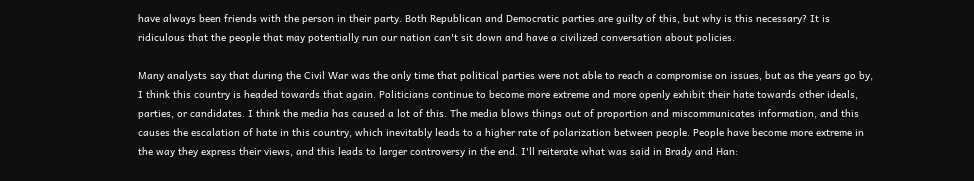have always been friends with the person in their party. Both Republican and Democratic parties are guilty of this, but why is this necessary? It is ridiculous that the people that may potentially run our nation can't sit down and have a civilized conversation about policies.

Many analysts say that during the Civil War was the only time that political parties were not able to reach a compromise on issues, but as the years go by, I think this country is headed towards that again. Politicians continue to become more extreme and more openly exhibit their hate towards other ideals, parties, or candidates. I think the media has caused a lot of this. The media blows things out of proportion and miscommunicates information, and this causes the escalation of hate in this country, which inevitably leads to a higher rate of polarization between people. People have become more extreme in the way they express their views, and this leads to larger controversy in the end. I'll reiterate what was said in Brady and Han: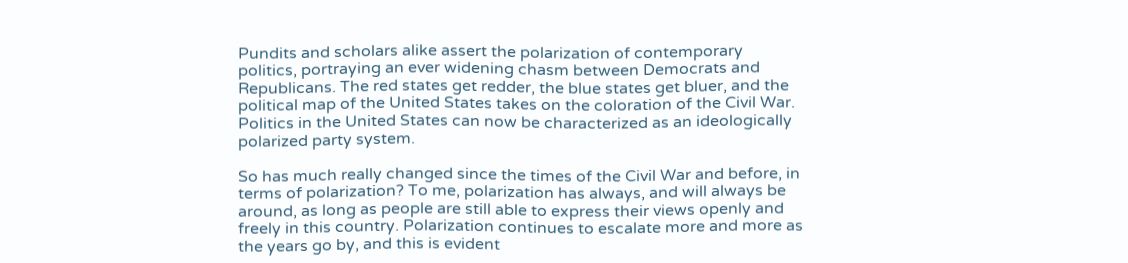Pundits and scholars alike assert the polarization of contemporary politics, portraying an ever widening chasm between Democrats and Republicans. The red states get redder, the blue states get bluer, and the political map of the United States takes on the coloration of the Civil War. Politics in the United States can now be characterized as an ideologically polarized party system.

So has much really changed since the times of the Civil War and before, in terms of polarization? To me, polarization has always, and will always be around, as long as people are still able to express their views openly and freely in this country. Polarization continues to escalate more and more as the years go by, and this is evident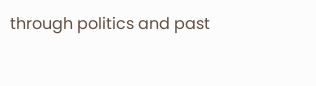through politics and past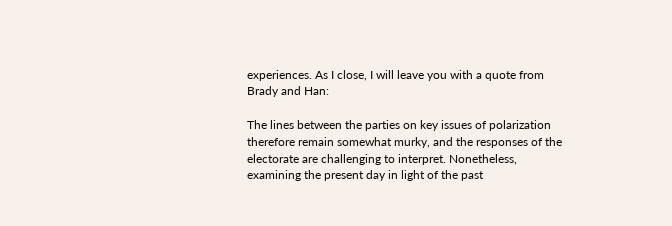experiences. As I close, I will leave you with a quote from Brady and Han:

The lines between the parties on key issues of polarization therefore remain somewhat murky, and the responses of the electorate are challenging to interpret. Nonetheless, examining the present day in light of the past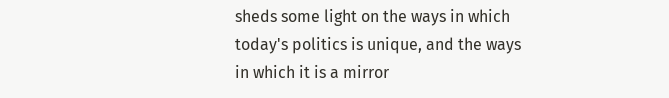sheds some light on the ways in which today's politics is unique, and the ways in which it is a mirror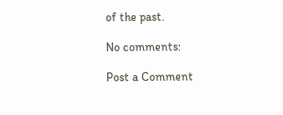of the past.

No comments:

Post a Comment